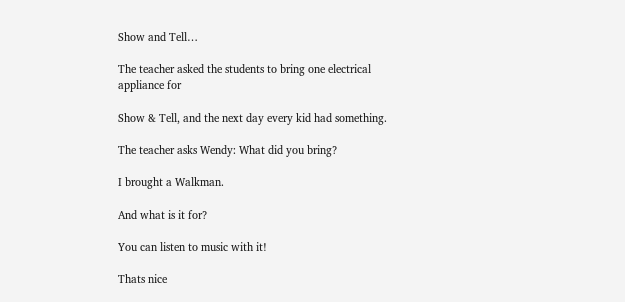Show and Tell…

The teacher asked the students to bring one electrical appliance for

Show & Tell, and the next day every kid had something.

The teacher asks Wendy: What did you bring?

I brought a Walkman.

And what is it for?

You can listen to music with it!

Thats nice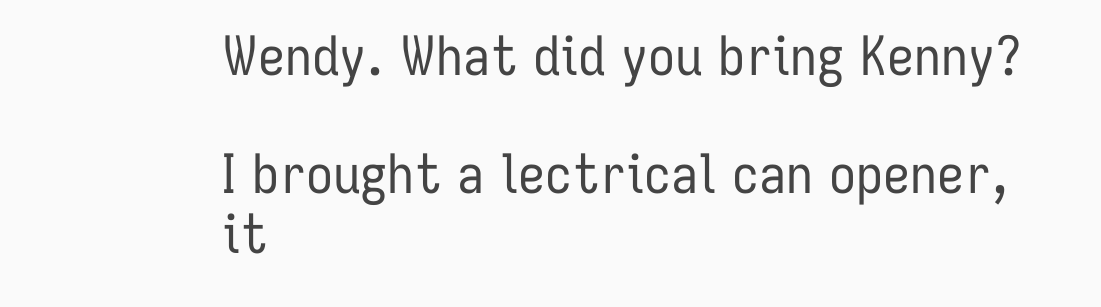Wendy. What did you bring Kenny?

I brought a lectrical can opener, it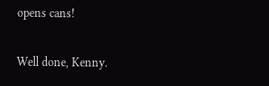opens cans!

Well done, Kenny.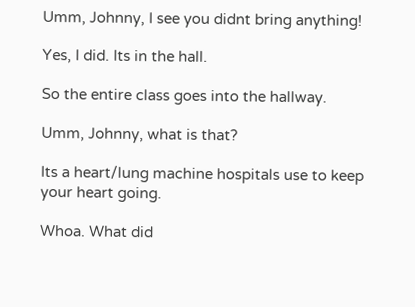Umm, Johnny, I see you didnt bring anything!

Yes, I did. Its in the hall.

So the entire class goes into the hallway.

Umm, Johnny, what is that?

Its a heart/lung machine hospitals use to keep your heart going.

Whoa. What did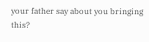your father say about you bringing this?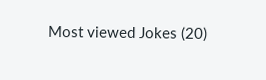Most viewed Jokes (20)